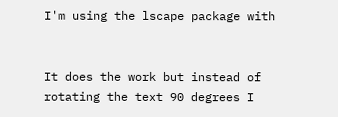I'm using the lscape package with


It does the work but instead of rotating the text 90 degrees I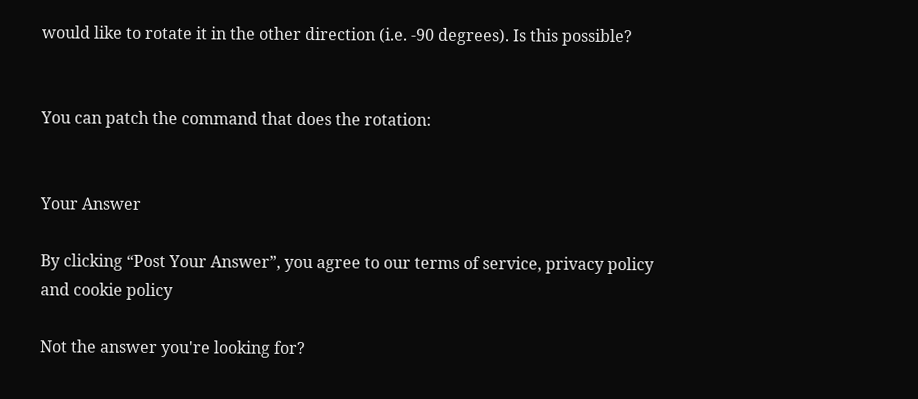would like to rotate it in the other direction (i.e. -90 degrees). Is this possible?


You can patch the command that does the rotation:


Your Answer

By clicking “Post Your Answer”, you agree to our terms of service, privacy policy and cookie policy

Not the answer you're looking for?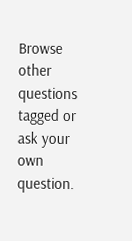Browse other questions tagged or ask your own question.